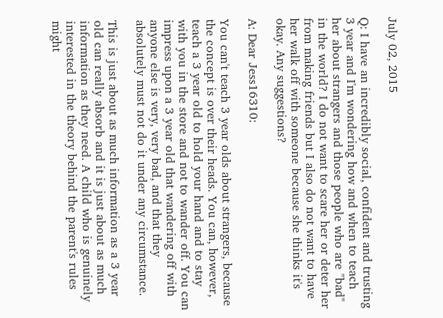July 02, 2015

Q: I have an incredibly social, confident and trusting 3 year and I'm wondering how and when to teach her about strangers and those people who are "bad" in the world? I do not want to scare her or deter her from making friends but I also do not want to have her walk off with someone because she thinks it's okay. Any suggestions?

A: Dear Jess16310:

You can't teach 3 year olds about strangers, because the concept is over their heads. You can, however, teach a 3 year old to hold your hand and to stay with you in the store and not to wander off. You can impress upon a 3 year old that wandering off with anyone else is very, very bad, and that they absolutely must not do it under any circumstance.

This is just about as much information as a 3 year old can really absorb and it is just about as much information as they need. A child who is genuinely interested in the theory behind the parent's rules might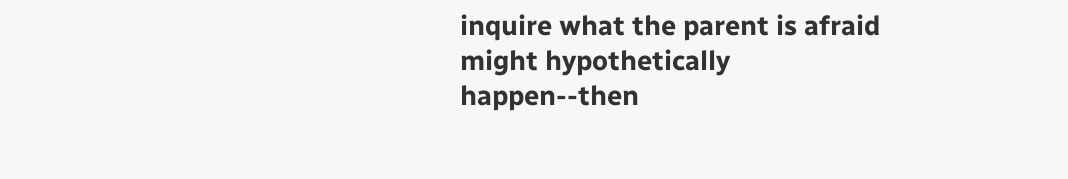inquire what the parent is afraid might hypothetically happen--then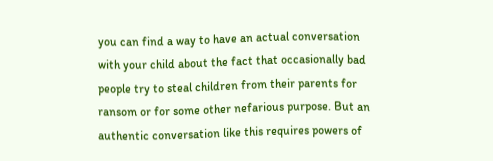you can find a way to have an actual conversation with your child about the fact that occasionally bad people try to steal children from their parents for ransom or for some other nefarious purpose. But an authentic conversation like this requires powers of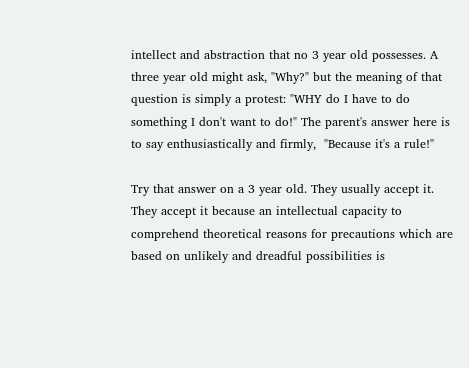intellect and abstraction that no 3 year old possesses. A three year old might ask, "Why?" but the meaning of that question is simply a protest: "WHY do I have to do something I don't want to do!" The parent's answer here is to say enthusiastically and firmly,  "Because it's a rule!"

Try that answer on a 3 year old. They usually accept it. They accept it because an intellectual capacity to comprehend theoretical reasons for precautions which are based on unlikely and dreadful possibilities is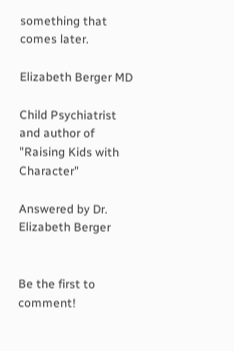something that comes later.

Elizabeth Berger MD

Child Psychiatrist and author of "Raising Kids with Character"

Answered by Dr. Elizabeth Berger


Be the first to comment!